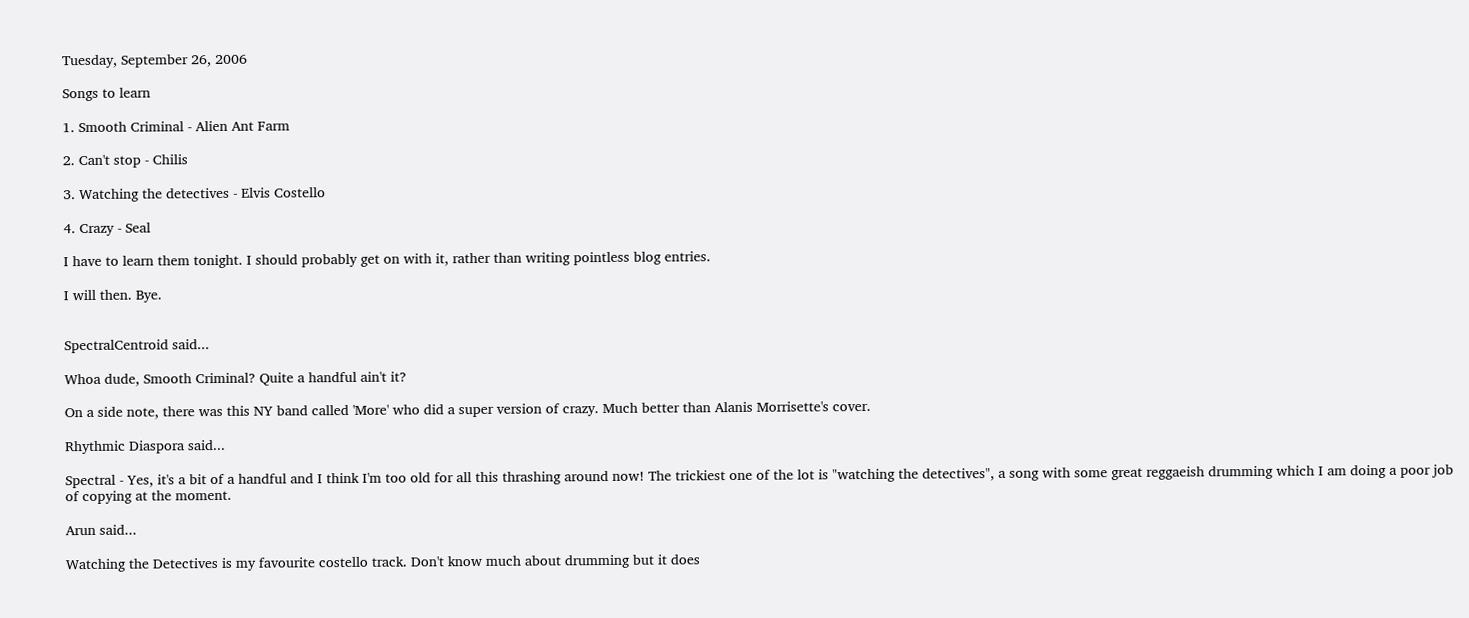Tuesday, September 26, 2006

Songs to learn

1. Smooth Criminal - Alien Ant Farm

2. Can't stop - Chilis

3. Watching the detectives - Elvis Costello

4. Crazy - Seal

I have to learn them tonight. I should probably get on with it, rather than writing pointless blog entries.

I will then. Bye.


SpectralCentroid said...

Whoa dude, Smooth Criminal? Quite a handful ain't it?

On a side note, there was this NY band called 'More' who did a super version of crazy. Much better than Alanis Morrisette's cover.

Rhythmic Diaspora said...

Spectral - Yes, it's a bit of a handful and I think I'm too old for all this thrashing around now! The trickiest one of the lot is "watching the detectives", a song with some great reggaeish drumming which I am doing a poor job of copying at the moment.

Arun said...

Watching the Detectives is my favourite costello track. Don't know much about drumming but it does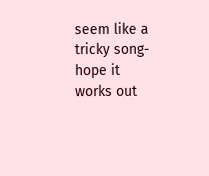seem like a tricky song-hope it works out